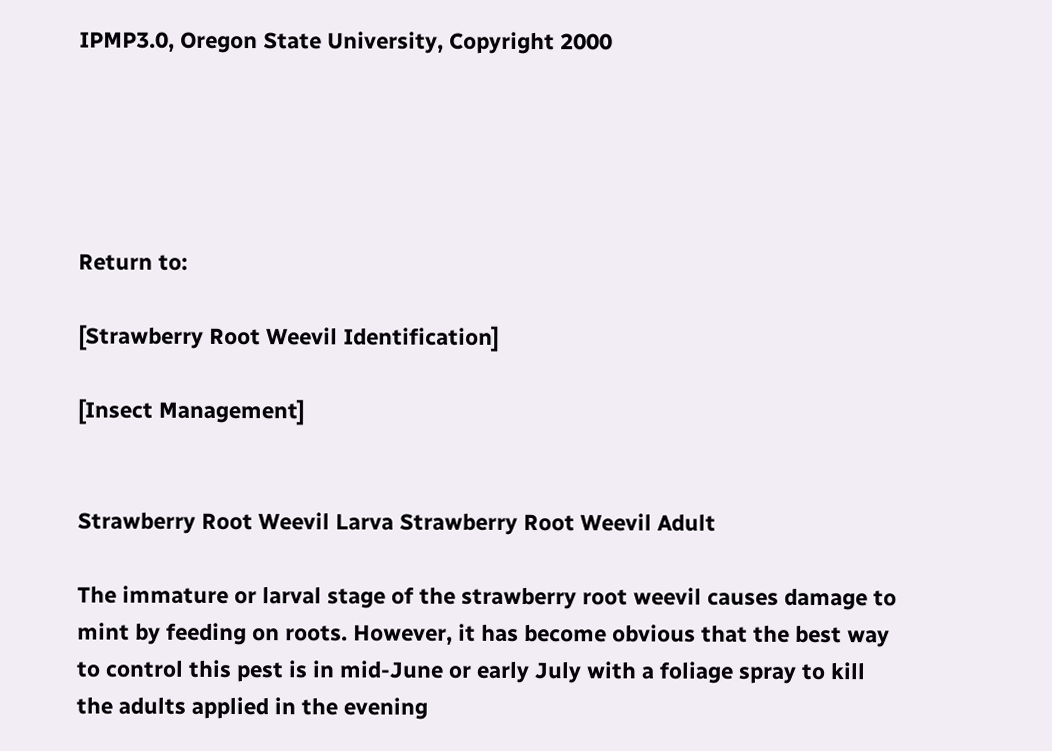IPMP3.0, Oregon State University, Copyright 2000





Return to:

[Strawberry Root Weevil Identification]

[Insect Management]


Strawberry Root Weevil Larva Strawberry Root Weevil Adult

The immature or larval stage of the strawberry root weevil causes damage to mint by feeding on roots. However, it has become obvious that the best way to control this pest is in mid-June or early July with a foliage spray to kill the adults applied in the evening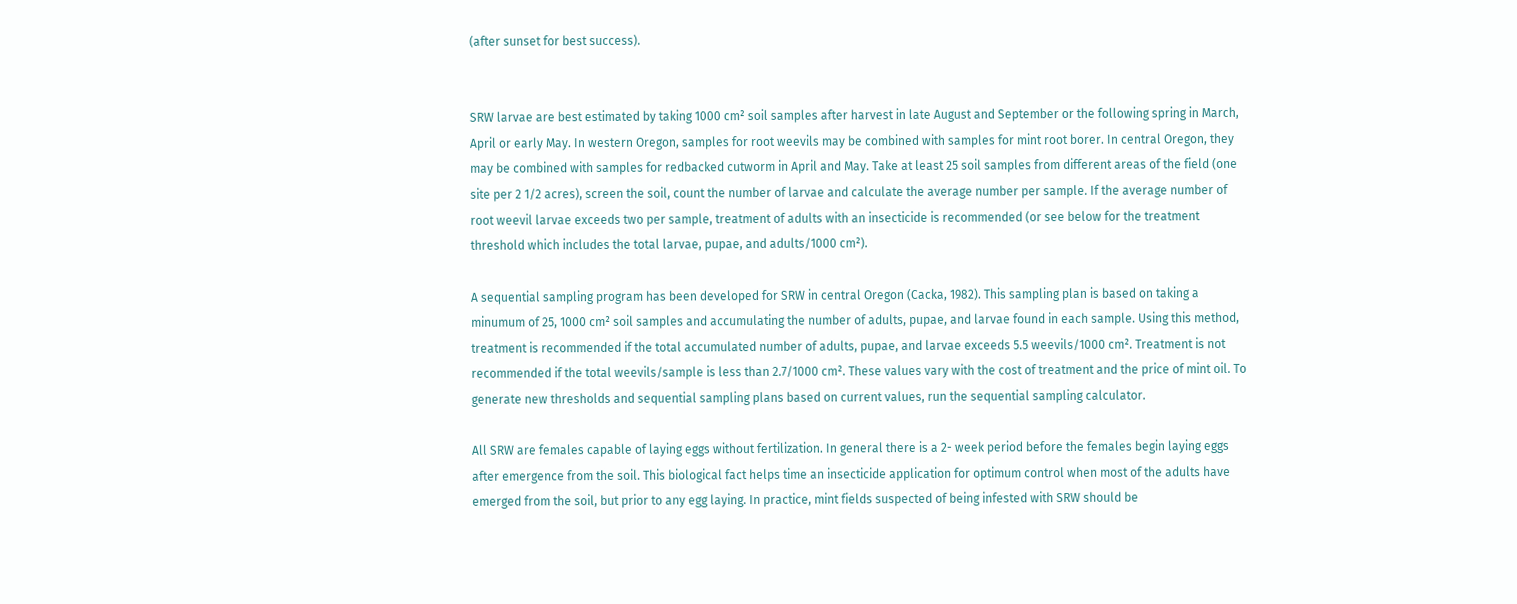(after sunset for best success).


SRW larvae are best estimated by taking 1000 cm² soil samples after harvest in late August and September or the following spring in March, April or early May. In western Oregon, samples for root weevils may be combined with samples for mint root borer. In central Oregon, they may be combined with samples for redbacked cutworm in April and May. Take at least 25 soil samples from different areas of the field (one site per 2 1/2 acres), screen the soil, count the number of larvae and calculate the average number per sample. If the average number of root weevil larvae exceeds two per sample, treatment of adults with an insecticide is recommended (or see below for the treatment threshold which includes the total larvae, pupae, and adults/1000 cm²).

A sequential sampling program has been developed for SRW in central Oregon (Cacka, 1982). This sampling plan is based on taking a minumum of 25, 1000 cm² soil samples and accumulating the number of adults, pupae, and larvae found in each sample. Using this method, treatment is recommended if the total accumulated number of adults, pupae, and larvae exceeds 5.5 weevils/1000 cm². Treatment is not recommended if the total weevils/sample is less than 2.7/1000 cm². These values vary with the cost of treatment and the price of mint oil. To generate new thresholds and sequential sampling plans based on current values, run the sequential sampling calculator.

All SRW are females capable of laying eggs without fertilization. In general there is a 2- week period before the females begin laying eggs after emergence from the soil. This biological fact helps time an insecticide application for optimum control when most of the adults have emerged from the soil, but prior to any egg laying. In practice, mint fields suspected of being infested with SRW should be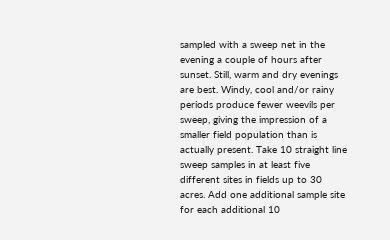sampled with a sweep net in the evening a couple of hours after sunset. Still, warm and dry evenings are best. Windy, cool and/or rainy periods produce fewer weevils per sweep, giving the impression of a smaller field population than is actually present. Take 10 straight line sweep samples in at least five different sites in fields up to 30 acres. Add one additional sample site for each additional 10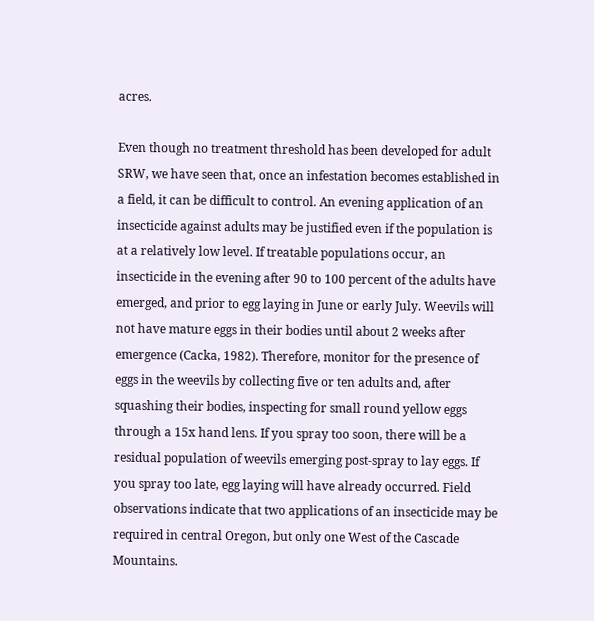acres.

Even though no treatment threshold has been developed for adult SRW, we have seen that, once an infestation becomes established in a field, it can be difficult to control. An evening application of an insecticide against adults may be justified even if the population is at a relatively low level. If treatable populations occur, an insecticide in the evening after 90 to 100 percent of the adults have emerged, and prior to egg laying in June or early July. Weevils will not have mature eggs in their bodies until about 2 weeks after emergence (Cacka, 1982). Therefore, monitor for the presence of eggs in the weevils by collecting five or ten adults and, after squashing their bodies, inspecting for small round yellow eggs through a 15x hand lens. If you spray too soon, there will be a residual population of weevils emerging post-spray to lay eggs. If you spray too late, egg laying will have already occurred. Field observations indicate that two applications of an insecticide may be required in central Oregon, but only one West of the Cascade Mountains.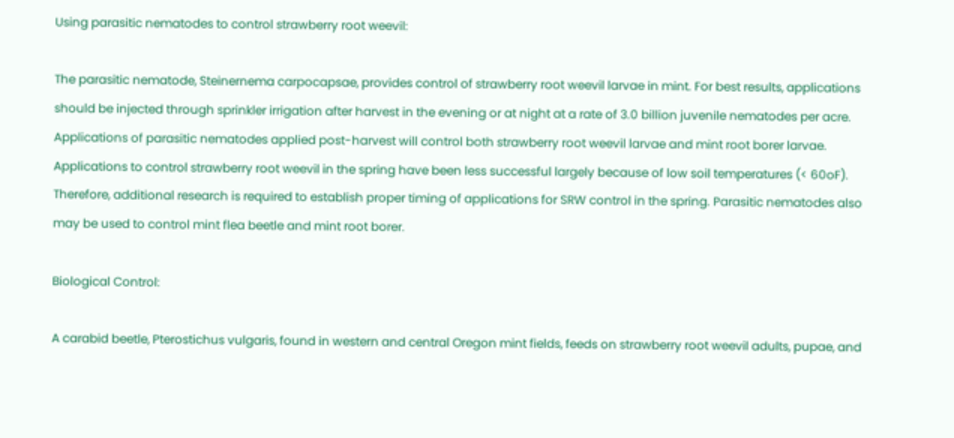Using parasitic nematodes to control strawberry root weevil:

The parasitic nematode, Steinernema carpocapsae, provides control of strawberry root weevil larvae in mint. For best results, applications should be injected through sprinkler irrigation after harvest in the evening or at night at a rate of 3.0 billion juvenile nematodes per acre. Applications of parasitic nematodes applied post-harvest will control both strawberry root weevil larvae and mint root borer larvae. Applications to control strawberry root weevil in the spring have been less successful largely because of low soil temperatures (< 60oF). Therefore, additional research is required to establish proper timing of applications for SRW control in the spring. Parasitic nematodes also may be used to control mint flea beetle and mint root borer.

Biological Control:

A carabid beetle, Pterostichus vulgaris, found in western and central Oregon mint fields, feeds on strawberry root weevil adults, pupae, and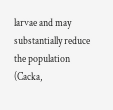larvae and may substantially reduce the population (Cacka,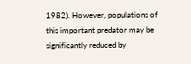1982). However, populations of this important predator may be significantly reduced by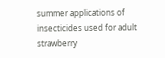summer applications of insecticides used for adult strawberry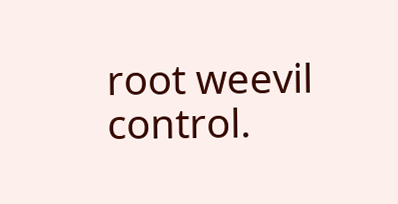root weevil control.